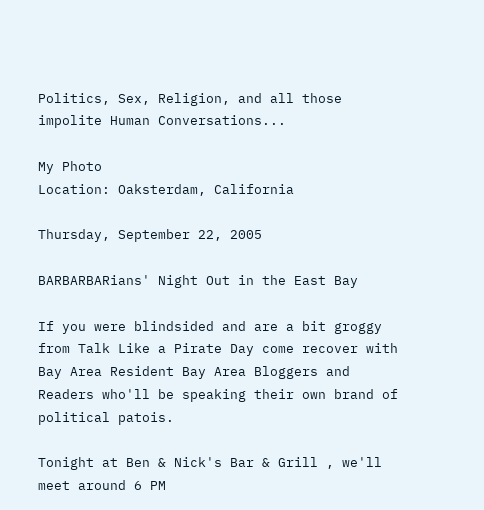Politics, Sex, Religion, and all those impolite Human Conversations...

My Photo
Location: Oaksterdam, California

Thursday, September 22, 2005

BARBARBARians' Night Out in the East Bay

If you were blindsided and are a bit groggy from Talk Like a Pirate Day come recover with Bay Area Resident Bay Area Bloggers and Readers who'll be speaking their own brand of political patois.

Tonight at Ben & Nick's Bar & Grill , we'll meet around 6 PM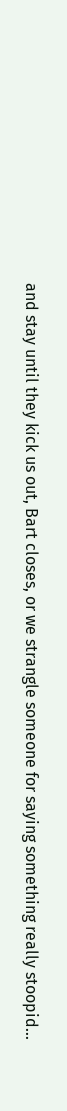and stay until they kick us out, Bart closes, or we strangle someone for saying something really stoopid...